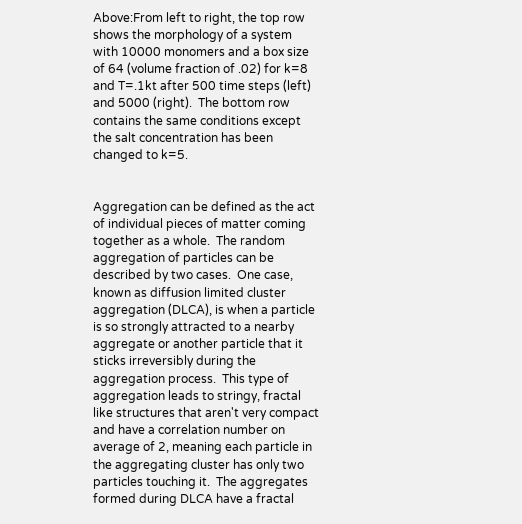Above:From left to right, the top row shows the morphology of a system with 10000 monomers and a box size of 64 (volume fraction of .02) for k=8 and T=.1kt after 500 time steps (left) and 5000 (right).  The bottom row contains the same conditions except the salt concentration has been changed to k=5.


Aggregation can be defined as the act of individual pieces of matter coming together as a whole.  The random aggregation of particles can be described by two cases.  One case, known as diffusion limited cluster aggregation (DLCA), is when a particle is so strongly attracted to a nearby aggregate or another particle that it sticks irreversibly during the aggregation process.  This type of aggregation leads to stringy, fractal like structures that aren't very compact and have a correlation number on average of 2, meaning each particle in the aggregating cluster has only two particles touching it.  The aggregates formed during DLCA have a fractal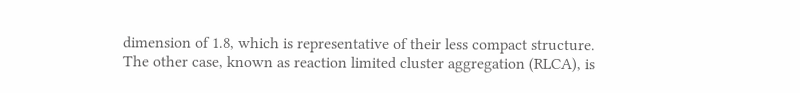dimension of 1.8, which is representative of their less compact structure.  The other case, known as reaction limited cluster aggregation (RLCA), is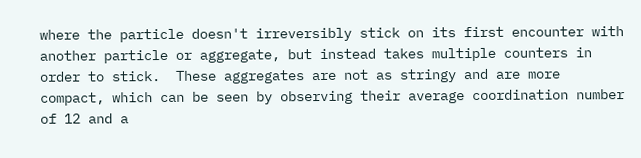where the particle doesn't irreversibly stick on its first encounter with another particle or aggregate, but instead takes multiple counters in order to stick.  These aggregates are not as stringy and are more compact, which can be seen by observing their average coordination number of 12 and a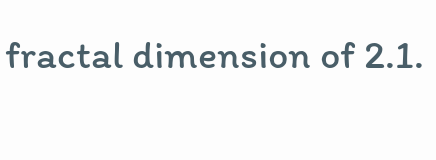fractal dimension of 2.1.